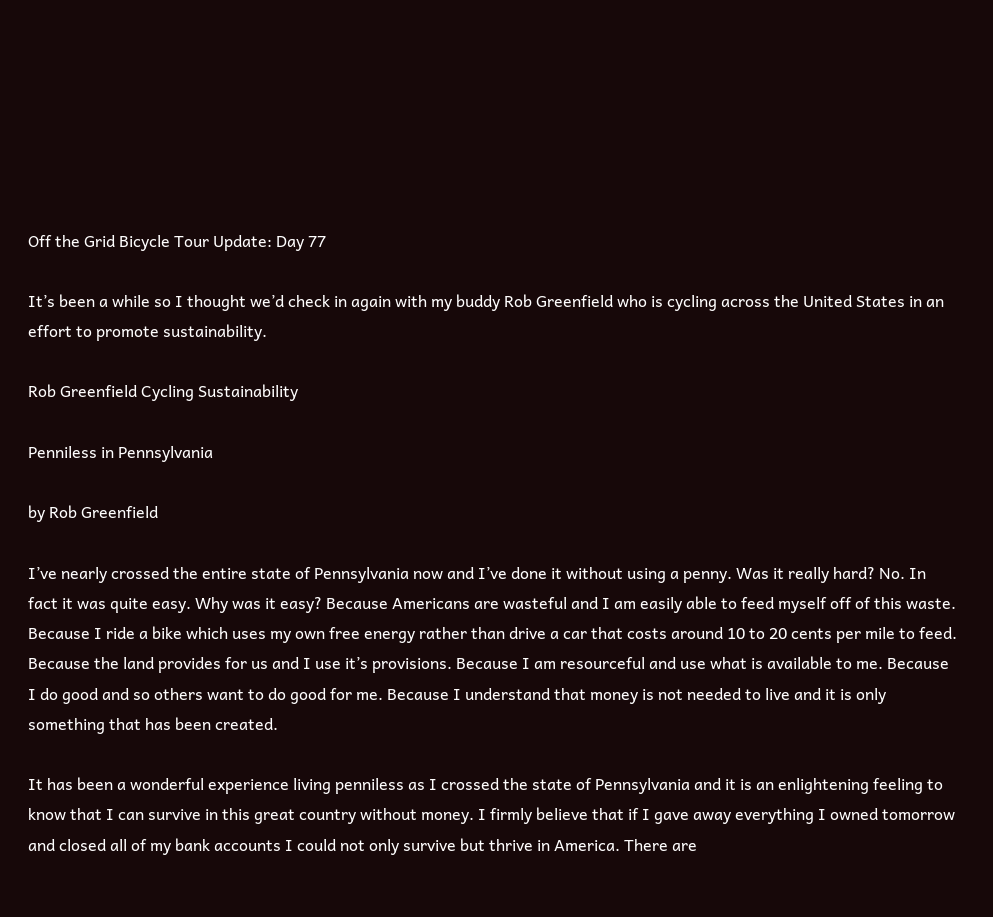Off the Grid Bicycle Tour Update: Day 77

It’s been a while so I thought we’d check in again with my buddy Rob Greenfield who is cycling across the United States in an effort to promote sustainability.

Rob Greenfield Cycling Sustainability

Penniless in Pennsylvania

by Rob Greenfield

I’ve nearly crossed the entire state of Pennsylvania now and I’ve done it without using a penny. Was it really hard? No. In fact it was quite easy. Why was it easy? Because Americans are wasteful and I am easily able to feed myself off of this waste. Because I ride a bike which uses my own free energy rather than drive a car that costs around 10 to 20 cents per mile to feed. Because the land provides for us and I use it’s provisions. Because I am resourceful and use what is available to me. Because I do good and so others want to do good for me. Because I understand that money is not needed to live and it is only something that has been created.

It has been a wonderful experience living penniless as I crossed the state of Pennsylvania and it is an enlightening feeling to know that I can survive in this great country without money. I firmly believe that if I gave away everything I owned tomorrow and closed all of my bank accounts I could not only survive but thrive in America. There are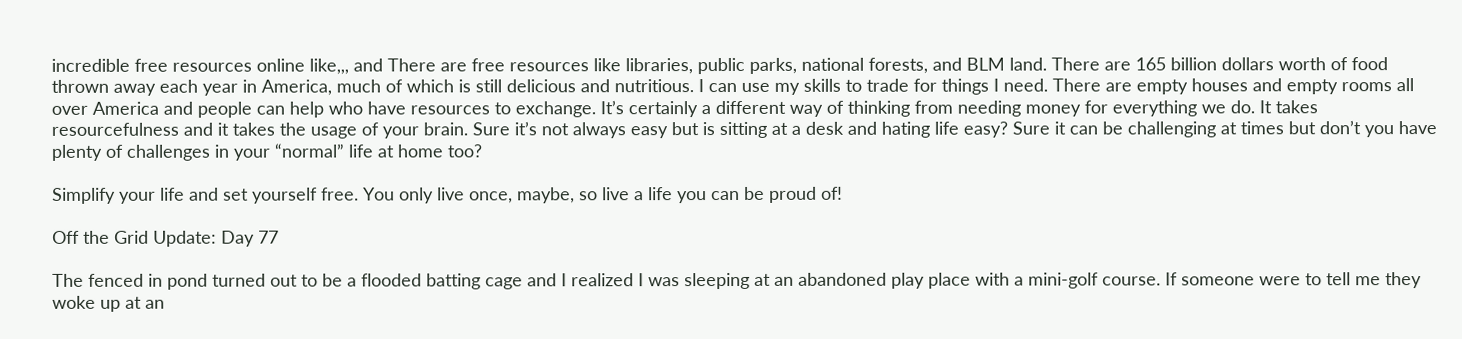incredible free resources online like,,, and There are free resources like libraries, public parks, national forests, and BLM land. There are 165 billion dollars worth of food thrown away each year in America, much of which is still delicious and nutritious. I can use my skills to trade for things I need. There are empty houses and empty rooms all over America and people can help who have resources to exchange. It’s certainly a different way of thinking from needing money for everything we do. It takes resourcefulness and it takes the usage of your brain. Sure it’s not always easy but is sitting at a desk and hating life easy? Sure it can be challenging at times but don’t you have plenty of challenges in your “normal” life at home too?

Simplify your life and set yourself free. You only live once, maybe, so live a life you can be proud of!

Off the Grid Update: Day 77

The fenced in pond turned out to be a flooded batting cage and I realized I was sleeping at an abandoned play place with a mini-golf course. If someone were to tell me they woke up at an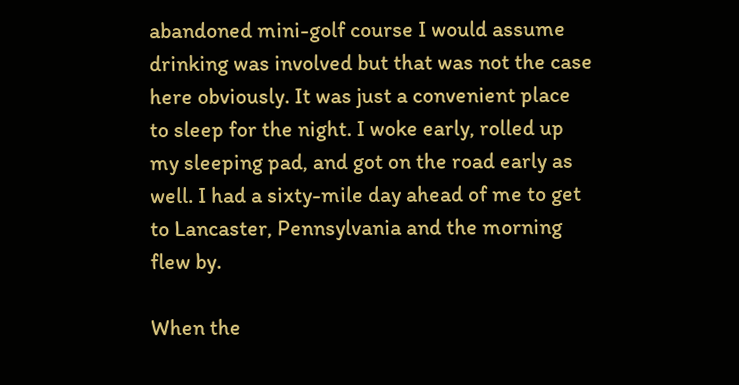abandoned mini-golf course I would assume drinking was involved but that was not the case here obviously. It was just a convenient place to sleep for the night. I woke early, rolled up my sleeping pad, and got on the road early as well. I had a sixty-mile day ahead of me to get to Lancaster, Pennsylvania and the morning flew by.

When the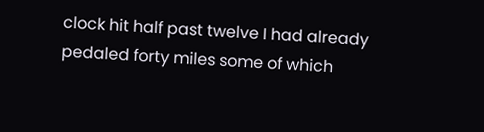clock hit half past twelve I had already pedaled forty miles some of which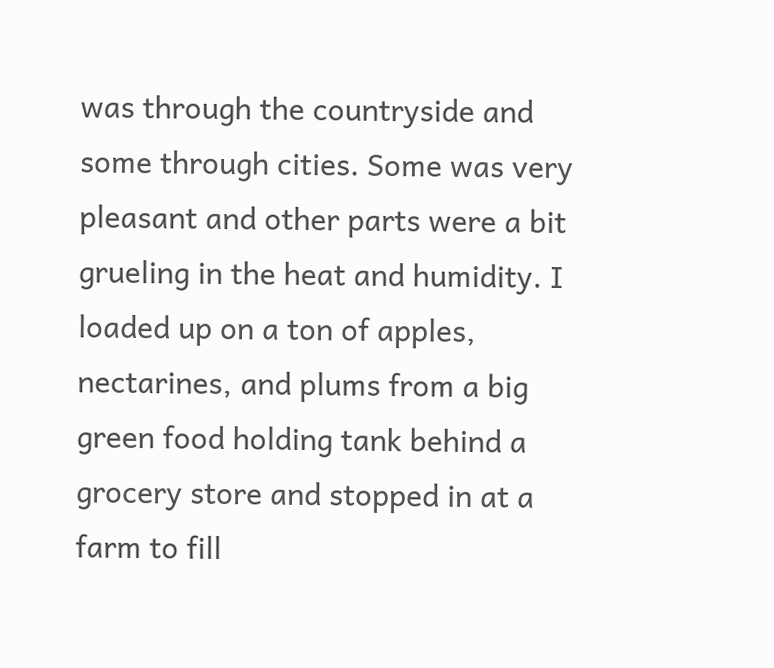was through the countryside and some through cities. Some was very pleasant and other parts were a bit grueling in the heat and humidity. I loaded up on a ton of apples, nectarines, and plums from a big green food holding tank behind a grocery store and stopped in at a farm to fill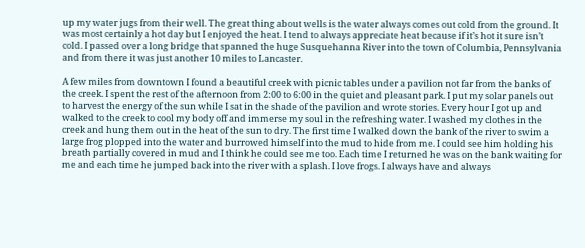up my water jugs from their well. The great thing about wells is the water always comes out cold from the ground. It was most certainly a hot day but I enjoyed the heat. I tend to always appreciate heat because if it’s hot it sure isn’t cold. I passed over a long bridge that spanned the huge Susquehanna River into the town of Columbia, Pennsylvania and from there it was just another 10 miles to Lancaster.

A few miles from downtown I found a beautiful creek with picnic tables under a pavilion not far from the banks of the creek. I spent the rest of the afternoon from 2:00 to 6:00 in the quiet and pleasant park. I put my solar panels out to harvest the energy of the sun while I sat in the shade of the pavilion and wrote stories. Every hour I got up and walked to the creek to cool my body off and immerse my soul in the refreshing water. I washed my clothes in the creek and hung them out in the heat of the sun to dry. The first time I walked down the bank of the river to swim a large frog plopped into the water and burrowed himself into the mud to hide from me. I could see him holding his breath partially covered in mud and I think he could see me too. Each time I returned he was on the bank waiting for me and each time he jumped back into the river with a splash. I love frogs. I always have and always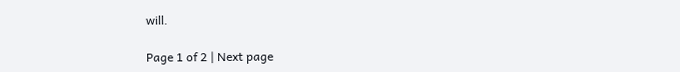will.

Page 1 of 2 | Next page